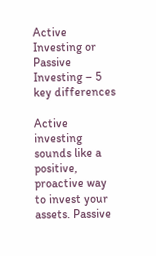Active Investing or Passive Investing – 5 key differences

Active investing sounds like a positive, proactive way to invest your assets. Passive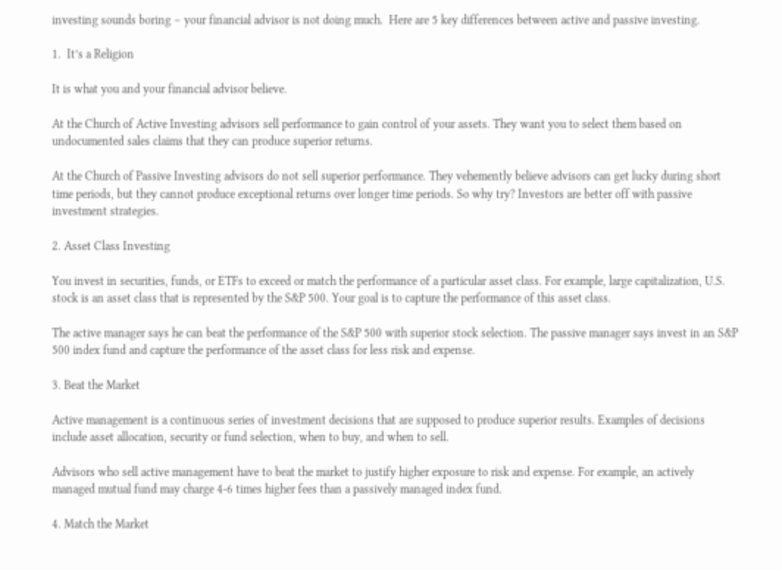investing sounds boring – your financial advisor is not doing much.  Here are 5 key differences between active and passive investing.

1.  It’s a Religion

It is what you and your financial advisor believe.

At the Church of Active Investing advisors sell performance to gain control of your assets. They want you to select them based on undocumented sales claims that they can produce superior returns.

At the Church of Passive Investing advisors do not sell superior performance. They vehemently believe advisors can get lucky during short time periods, but they cannot produce exceptional returns over longer time periods. So why try? Investors are better off with passive investment strategies.

2. Asset Class Investing

You invest in securities, funds, or ETFs to exceed or match the performance of a particular asset class. For example, large capitalization, U.S. stock is an asset class that is represented by the S&P 500. Your goal is to capture the performance of this asset class.

The active manager says he can beat the performance of the S&P 500 with superior stock selection. The passive manager says invest in an S&P 500 index fund and capture the performance of the asset class for less risk and expense.

3. Beat the Market

Active management is a continuous series of investment decisions that are supposed to produce superior results. Examples of decisions include asset allocation, security or fund selection, when to buy, and when to sell.

Advisors who sell active management have to beat the market to justify higher exposure to risk and expense. For example, an actively managed mutual fund may charge 4-6 times higher fees than a passively managed index fund.

4. Match the Market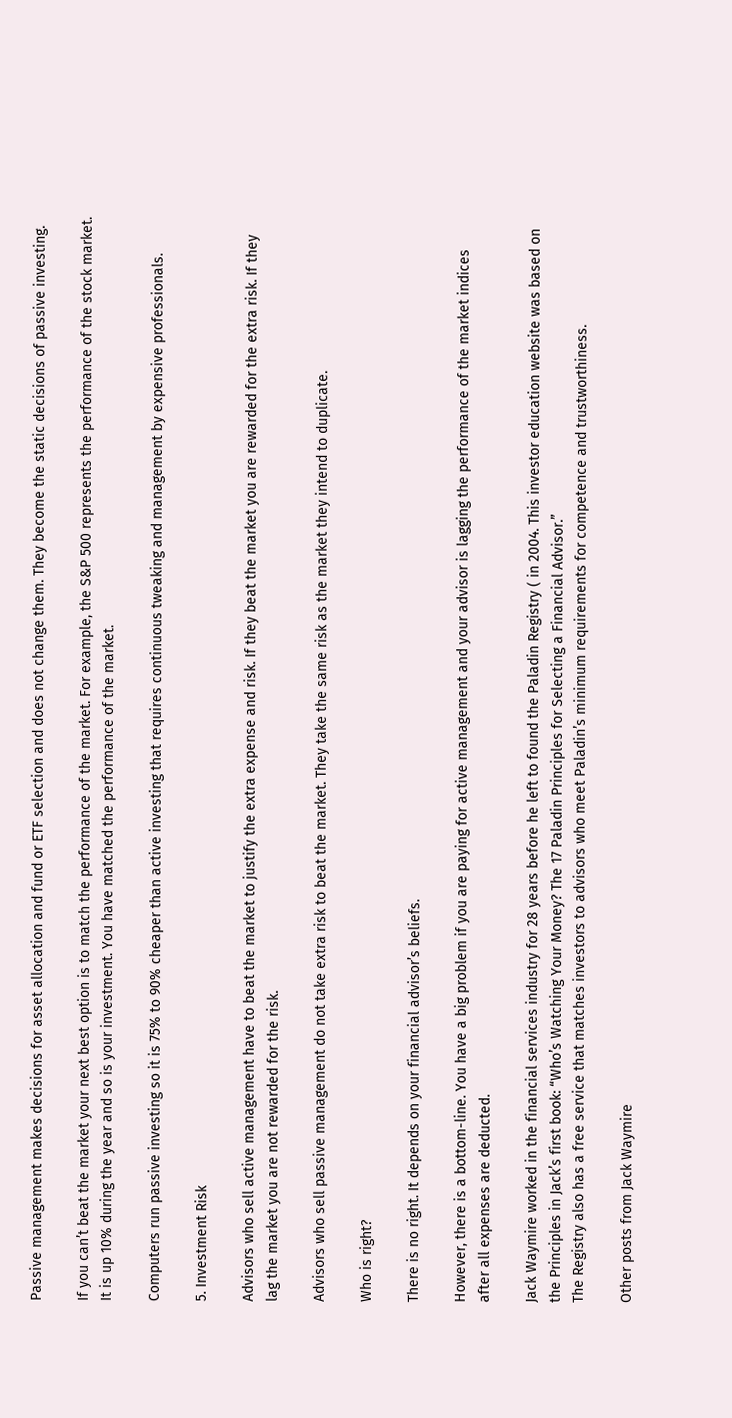Passive management makes decisions for asset allocation and fund or ETF selection and does not change them. They become the static decisions of passive investing.

If you can’t beat the market your next best option is to match the performance of the market. For example, the S&P 500 represents the performance of the stock market. It is up 10% during the year and so is your investment. You have matched the performance of the market.

Computers run passive investing so it is 75% to 90% cheaper than active investing that requires continuous tweaking and management by expensive professionals.

5. Investment Risk

Advisors who sell active management have to beat the market to justify the extra expense and risk. If they beat the market you are rewarded for the extra risk. If they lag the market you are not rewarded for the risk.

Advisors who sell passive management do not take extra risk to beat the market. They take the same risk as the market they intend to duplicate.

Who is right?

There is no right. It depends on your financial advisor’s beliefs.

However, there is a bottom-line. You have a big problem if you are paying for active management and your advisor is lagging the performance of the market indices after all expenses are deducted.

Jack Waymire worked in the financial services industry for 28 years before he left to found the Paladin Registry ( in 2004. This investor education website was based on the Principles in Jack’s first book: “Who’s Watching Your Money? The 17 Paladin Principles for Selecting a Financial Advisor.”
The Registry also has a free service that matches investors to advisors who meet Paladin’s minimum requirements for competence and trustworthiness.

Other posts from Jack Waymire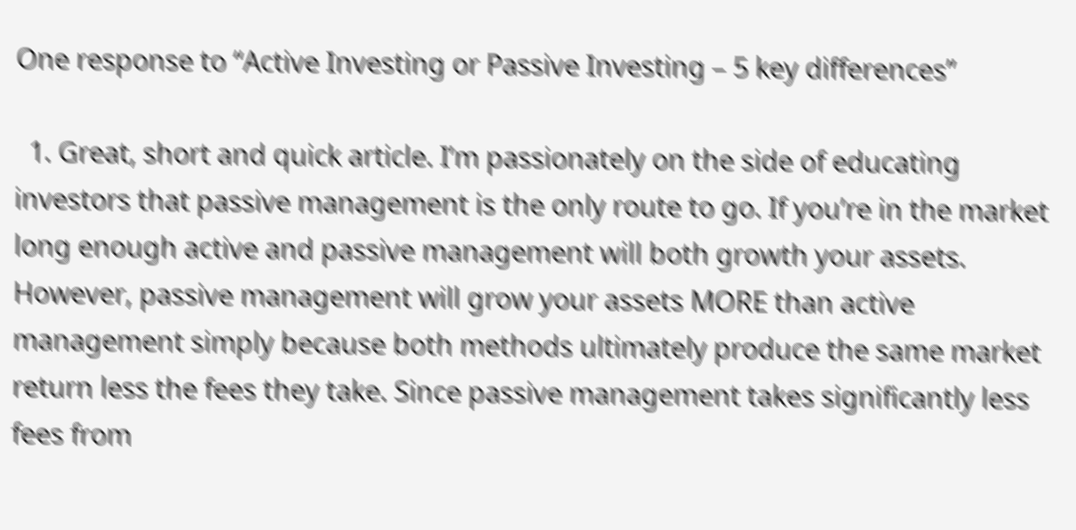One response to “Active Investing or Passive Investing – 5 key differences”

  1. Great, short and quick article. I’m passionately on the side of educating investors that passive management is the only route to go. If you’re in the market long enough active and passive management will both growth your assets. However, passive management will grow your assets MORE than active management simply because both methods ultimately produce the same market return less the fees they take. Since passive management takes significantly less fees from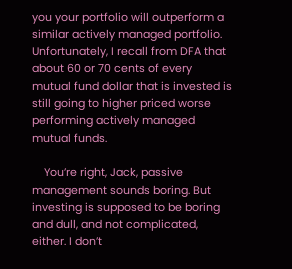you your portfolio will outperform a similar actively managed portfolio. Unfortunately, I recall from DFA that about 60 or 70 cents of every mutual fund dollar that is invested is still going to higher priced worse performing actively managed mutual funds.

    You’re right, Jack, passive management sounds boring. But investing is supposed to be boring and dull, and not complicated, either. I don’t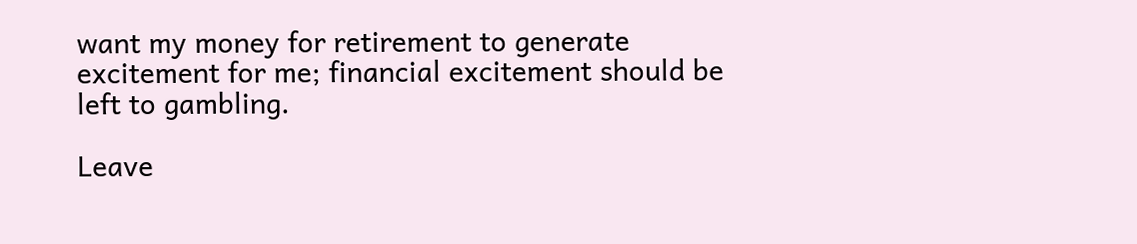want my money for retirement to generate excitement for me; financial excitement should be left to gambling.

Leave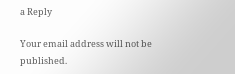a Reply

Your email address will not be published.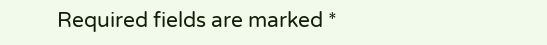Required fields are marked *